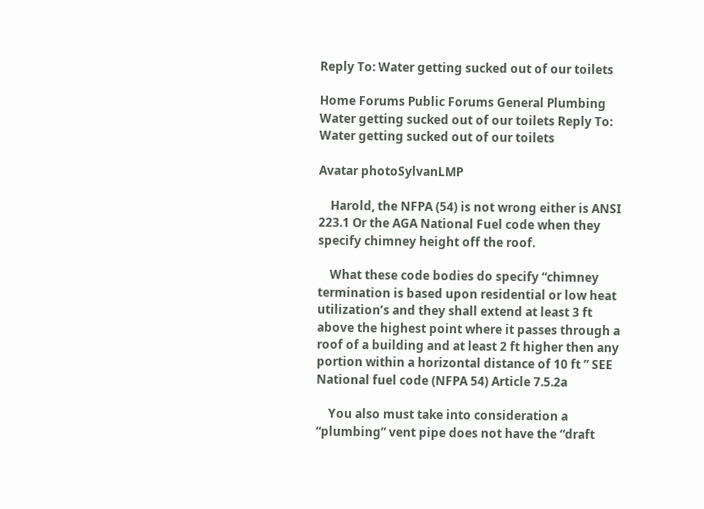Reply To: Water getting sucked out of our toilets

Home Forums Public Forums General Plumbing Water getting sucked out of our toilets Reply To: Water getting sucked out of our toilets

Avatar photoSylvanLMP

    Harold, the NFPA (54) is not wrong either is ANSI 223.1 Or the AGA National Fuel code when they specify chimney height off the roof.

    What these code bodies do specify “chimney termination is based upon residential or low heat utilization’s and they shall extend at least 3 ft above the highest point where it passes through a roof of a building and at least 2 ft higher then any portion within a horizontal distance of 10 ft ” SEE National fuel code (NFPA 54) Article 7.5.2a

    You also must take into consideration a “plumbing” vent pipe does not have the “draft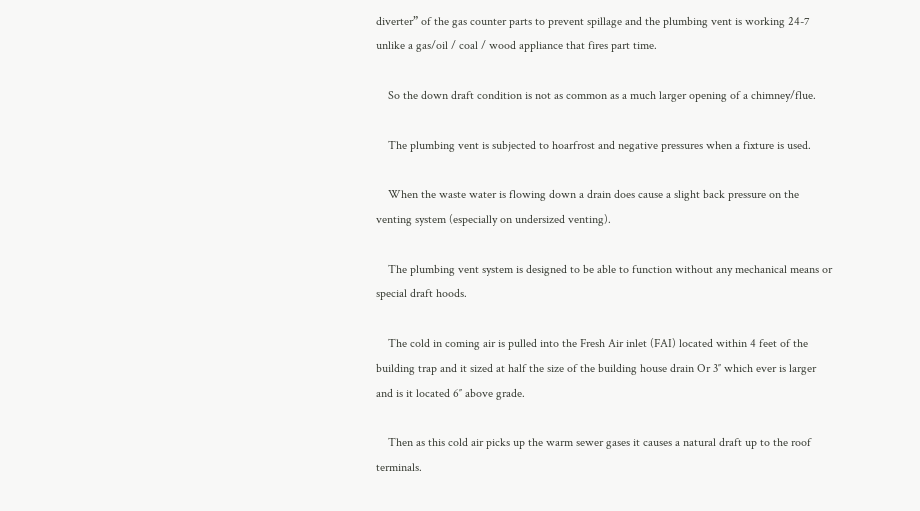diverter” of the gas counter parts to prevent spillage and the plumbing vent is working 24-7 unlike a gas/oil / coal / wood appliance that fires part time.

    So the down draft condition is not as common as a much larger opening of a chimney/flue.

    The plumbing vent is subjected to hoarfrost and negative pressures when a fixture is used.

    When the waste water is flowing down a drain does cause a slight back pressure on the venting system (especially on undersized venting).

    The plumbing vent system is designed to be able to function without any mechanical means or special draft hoods.

    The cold in coming air is pulled into the Fresh Air inlet (FAI) located within 4 feet of the building trap and it sized at half the size of the building house drain Or 3″ which ever is larger and is it located 6″ above grade.

    Then as this cold air picks up the warm sewer gases it causes a natural draft up to the roof terminals.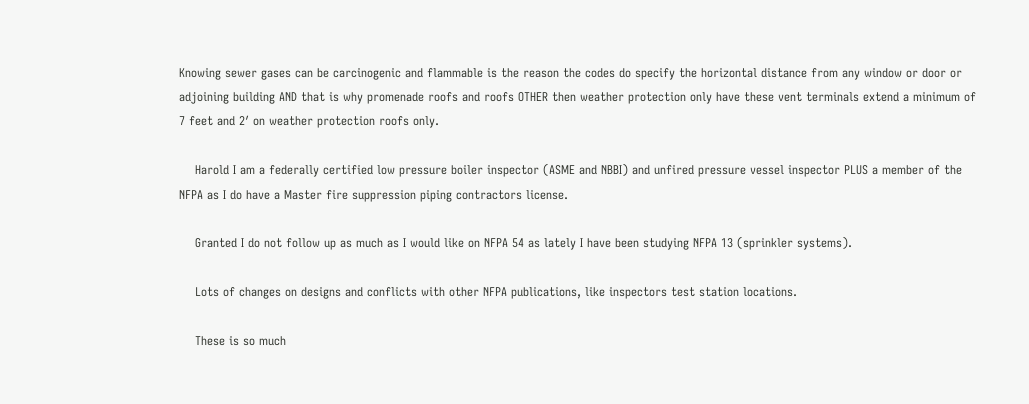Knowing sewer gases can be carcinogenic and flammable is the reason the codes do specify the horizontal distance from any window or door or adjoining building AND that is why promenade roofs and roofs OTHER then weather protection only have these vent terminals extend a minimum of 7 feet and 2′ on weather protection roofs only.

    Harold I am a federally certified low pressure boiler inspector (ASME and NBBI) and unfired pressure vessel inspector PLUS a member of the NFPA as I do have a Master fire suppression piping contractors license.

    Granted I do not follow up as much as I would like on NFPA 54 as lately I have been studying NFPA 13 (sprinkler systems).

    Lots of changes on designs and conflicts with other NFPA publications, like inspectors test station locations.

    These is so much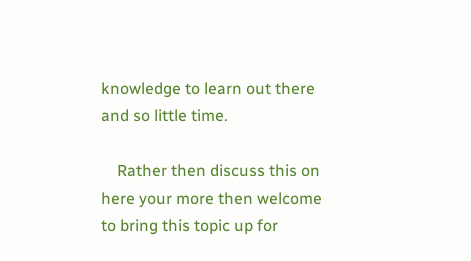knowledge to learn out there and so little time.

    Rather then discuss this on here your more then welcome to bring this topic up for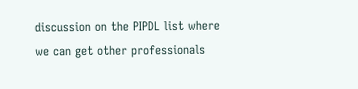discussion on the PIPDL list where we can get other professionals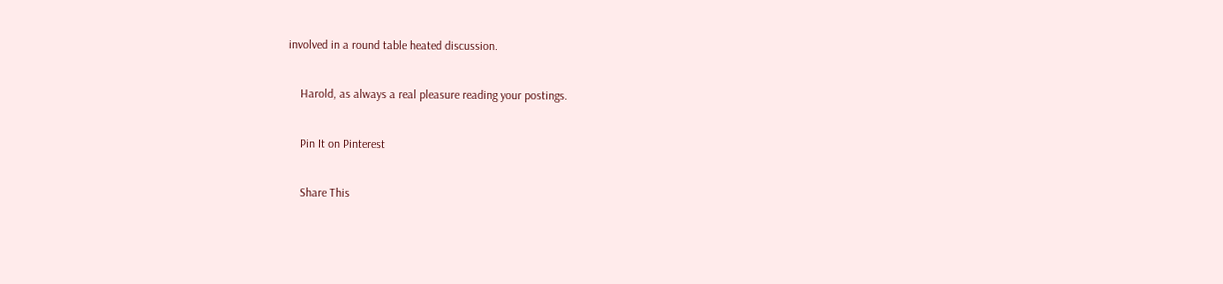involved in a round table heated discussion.

    Harold, as always a real pleasure reading your postings.

    Pin It on Pinterest

    Share This